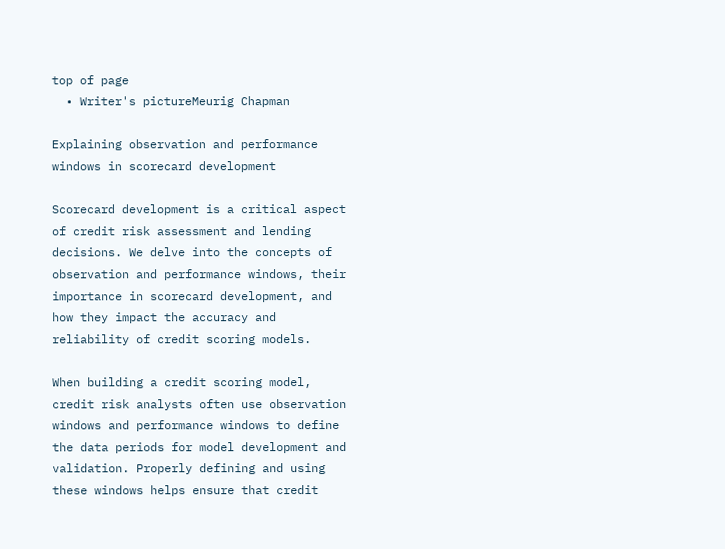top of page
  • Writer's pictureMeurig Chapman

Explaining observation and performance windows in scorecard development

Scorecard development is a critical aspect of credit risk assessment and lending decisions. We delve into the concepts of observation and performance windows, their importance in scorecard development, and how they impact the accuracy and reliability of credit scoring models.

When building a credit scoring model, credit risk analysts often use observation windows and performance windows to define the data periods for model development and validation. Properly defining and using these windows helps ensure that credit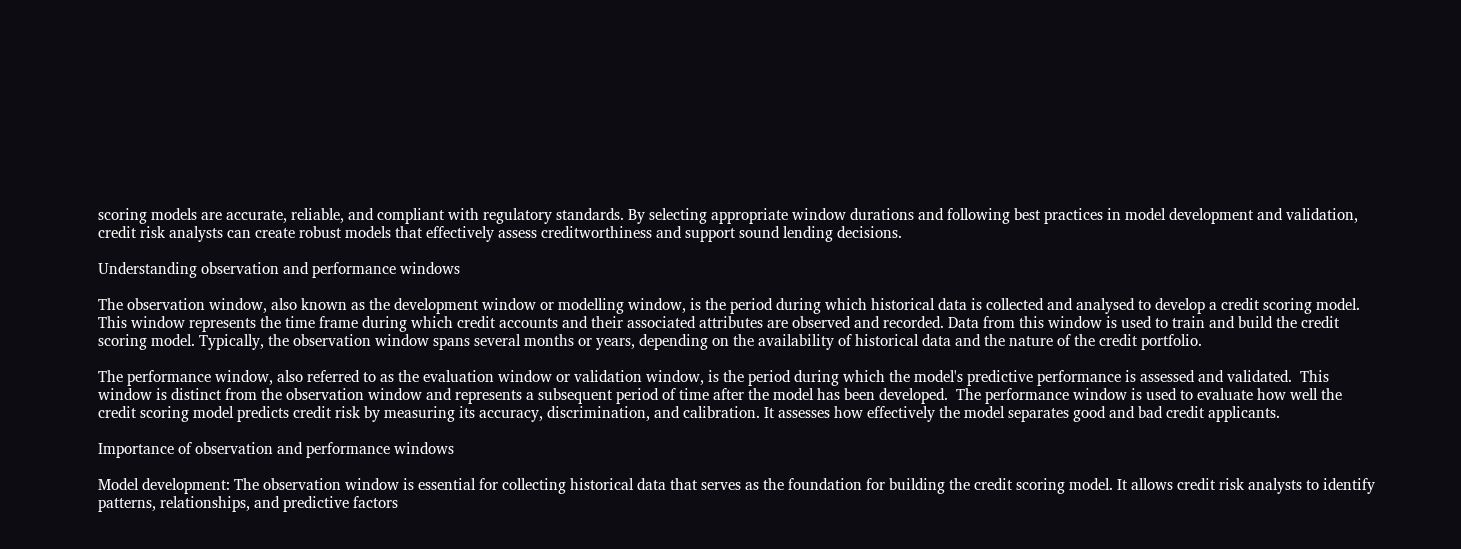scoring models are accurate, reliable, and compliant with regulatory standards. By selecting appropriate window durations and following best practices in model development and validation, credit risk analysts can create robust models that effectively assess creditworthiness and support sound lending decisions.

Understanding observation and performance windows

The observation window, also known as the development window or modelling window, is the period during which historical data is collected and analysed to develop a credit scoring model.  This window represents the time frame during which credit accounts and their associated attributes are observed and recorded. Data from this window is used to train and build the credit scoring model. Typically, the observation window spans several months or years, depending on the availability of historical data and the nature of the credit portfolio.

The performance window, also referred to as the evaluation window or validation window, is the period during which the model's predictive performance is assessed and validated.  This window is distinct from the observation window and represents a subsequent period of time after the model has been developed.  The performance window is used to evaluate how well the credit scoring model predicts credit risk by measuring its accuracy, discrimination, and calibration. It assesses how effectively the model separates good and bad credit applicants.

Importance of observation and performance windows

Model development: The observation window is essential for collecting historical data that serves as the foundation for building the credit scoring model. It allows credit risk analysts to identify patterns, relationships, and predictive factors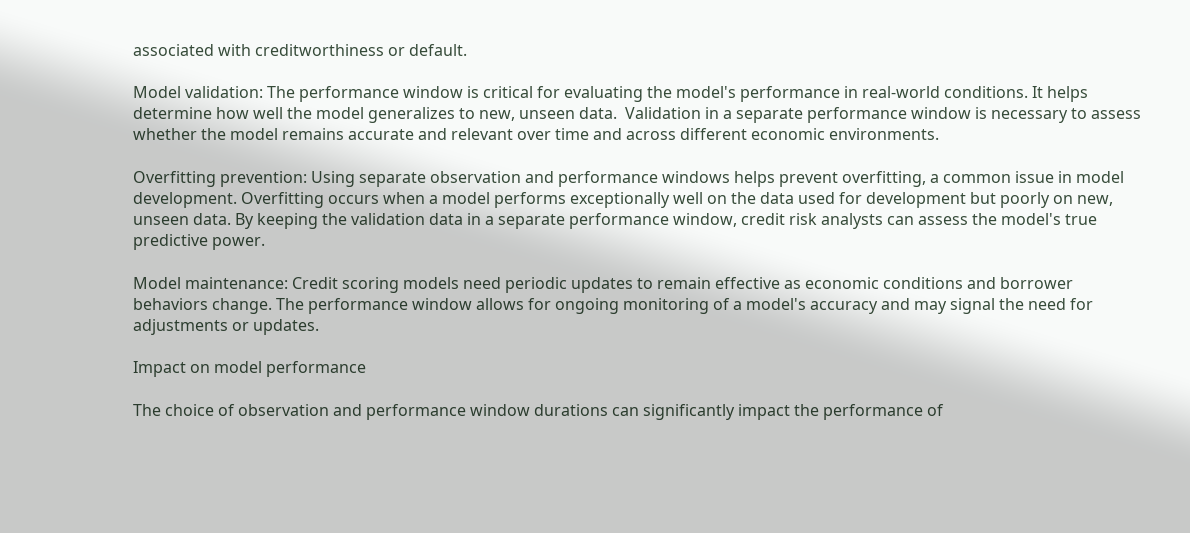associated with creditworthiness or default.

Model validation: The performance window is critical for evaluating the model's performance in real-world conditions. It helps determine how well the model generalizes to new, unseen data.  Validation in a separate performance window is necessary to assess whether the model remains accurate and relevant over time and across different economic environments.

Overfitting prevention: Using separate observation and performance windows helps prevent overfitting, a common issue in model development. Overfitting occurs when a model performs exceptionally well on the data used for development but poorly on new, unseen data. By keeping the validation data in a separate performance window, credit risk analysts can assess the model's true predictive power.

Model maintenance: Credit scoring models need periodic updates to remain effective as economic conditions and borrower behaviors change. The performance window allows for ongoing monitoring of a model's accuracy and may signal the need for adjustments or updates.

Impact on model performance

The choice of observation and performance window durations can significantly impact the performance of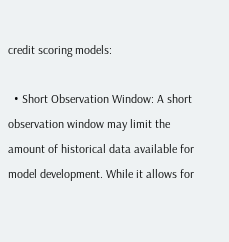credit scoring models:

  • Short Observation Window: A short observation window may limit the amount of historical data available for model development. While it allows for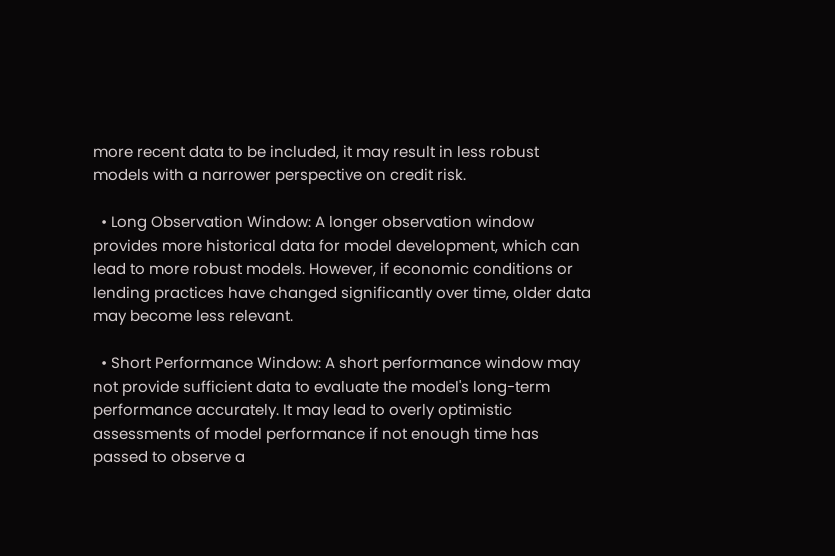more recent data to be included, it may result in less robust models with a narrower perspective on credit risk.

  • Long Observation Window: A longer observation window provides more historical data for model development, which can lead to more robust models. However, if economic conditions or lending practices have changed significantly over time, older data may become less relevant.

  • Short Performance Window: A short performance window may not provide sufficient data to evaluate the model's long-term performance accurately. It may lead to overly optimistic assessments of model performance if not enough time has passed to observe a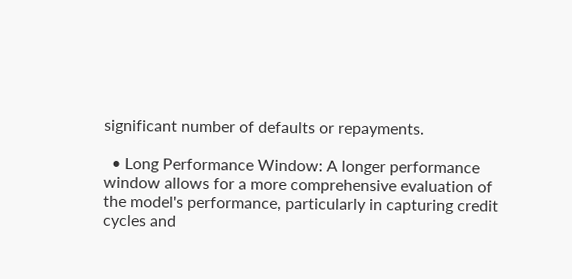significant number of defaults or repayments.

  • Long Performance Window: A longer performance window allows for a more comprehensive evaluation of the model's performance, particularly in capturing credit cycles and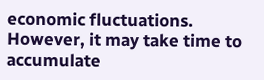economic fluctuations. However, it may take time to accumulate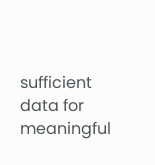sufficient data for meaningful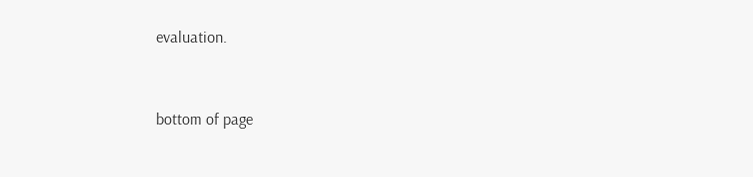evaluation.


bottom of page